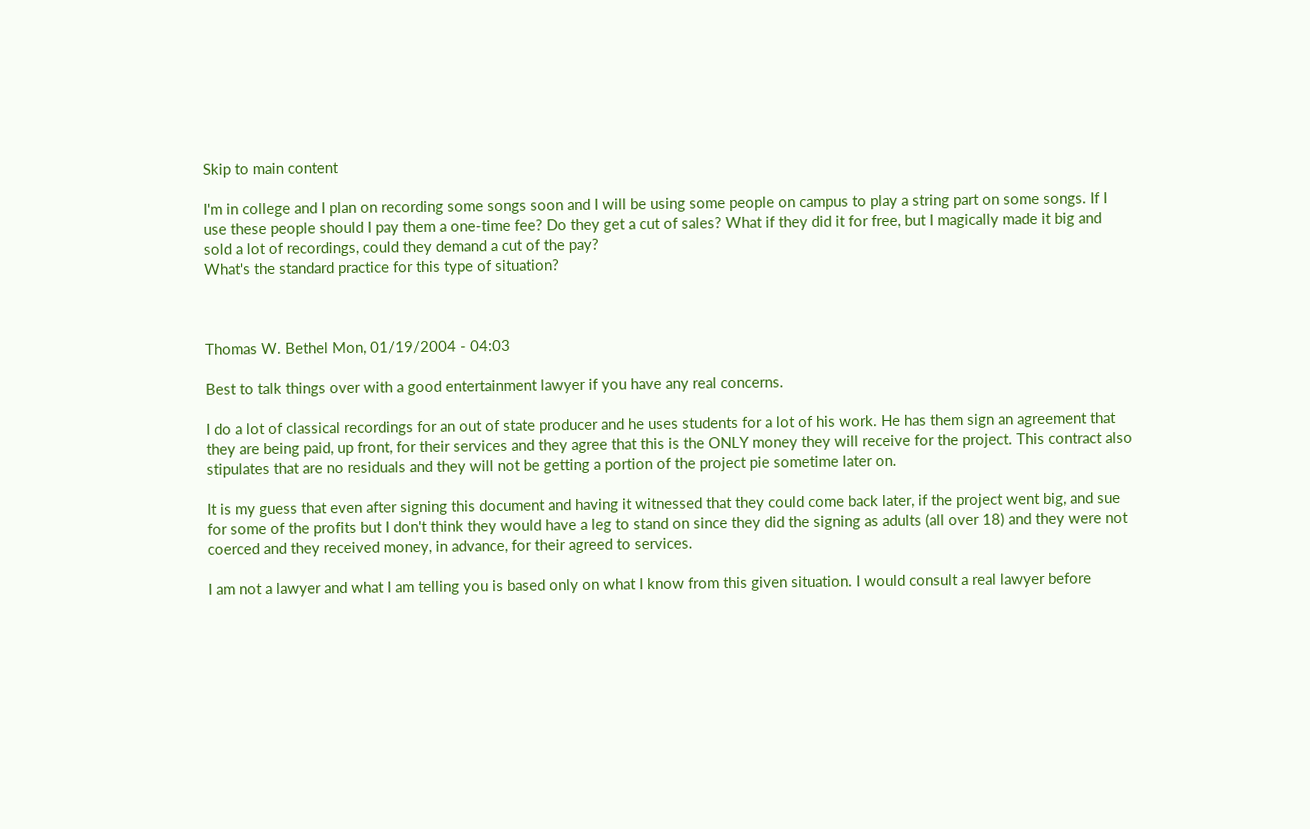Skip to main content

I'm in college and I plan on recording some songs soon and I will be using some people on campus to play a string part on some songs. If I use these people should I pay them a one-time fee? Do they get a cut of sales? What if they did it for free, but I magically made it big and sold a lot of recordings, could they demand a cut of the pay?
What's the standard practice for this type of situation?



Thomas W. Bethel Mon, 01/19/2004 - 04:03

Best to talk things over with a good entertainment lawyer if you have any real concerns.

I do a lot of classical recordings for an out of state producer and he uses students for a lot of his work. He has them sign an agreement that they are being paid, up front, for their services and they agree that this is the ONLY money they will receive for the project. This contract also stipulates that are no residuals and they will not be getting a portion of the project pie sometime later on.

It is my guess that even after signing this document and having it witnessed that they could come back later, if the project went big, and sue for some of the profits but I don't think they would have a leg to stand on since they did the signing as adults (all over 18) and they were not coerced and they received money, in advance, for their agreed to services.

I am not a lawyer and what I am telling you is based only on what I know from this given situation. I would consult a real lawyer before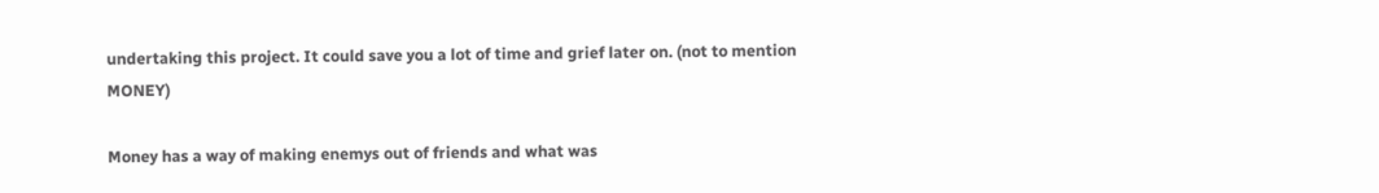undertaking this project. It could save you a lot of time and grief later on. (not to mention MONEY)

Money has a way of making enemys out of friends and what was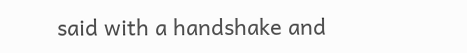said with a handshake and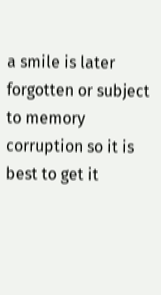a smile is later forgotten or subject to memory corruption so it is best to get it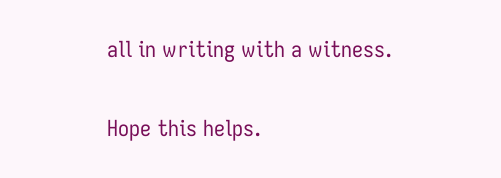all in writing with a witness.

Hope this helps.